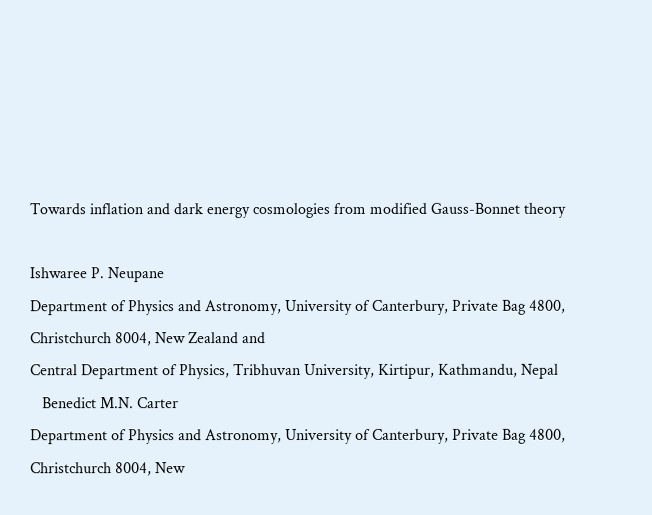Towards inflation and dark energy cosmologies from modified Gauss-Bonnet theory

Ishwaree P. Neupane
Department of Physics and Astronomy, University of Canterbury, Private Bag 4800, Christchurch 8004, New Zealand and
Central Department of Physics, Tribhuvan University, Kirtipur, Kathmandu, Nepal
   Benedict M.N. Carter
Department of Physics and Astronomy, University of Canterbury, Private Bag 4800, Christchurch 8004, New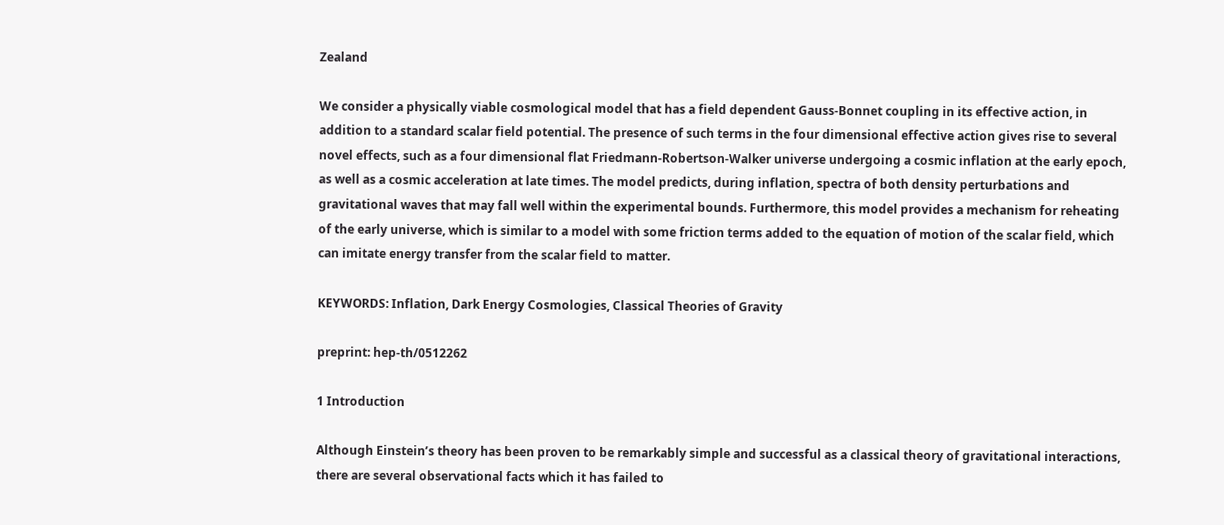Zealand

We consider a physically viable cosmological model that has a field dependent Gauss-Bonnet coupling in its effective action, in addition to a standard scalar field potential. The presence of such terms in the four dimensional effective action gives rise to several novel effects, such as a four dimensional flat Friedmann-Robertson-Walker universe undergoing a cosmic inflation at the early epoch, as well as a cosmic acceleration at late times. The model predicts, during inflation, spectra of both density perturbations and gravitational waves that may fall well within the experimental bounds. Furthermore, this model provides a mechanism for reheating of the early universe, which is similar to a model with some friction terms added to the equation of motion of the scalar field, which can imitate energy transfer from the scalar field to matter.

KEYWORDS: Inflation, Dark Energy Cosmologies, Classical Theories of Gravity

preprint: hep-th/0512262

1 Introduction

Although Einstein’s theory has been proven to be remarkably simple and successful as a classical theory of gravitational interactions, there are several observational facts which it has failed to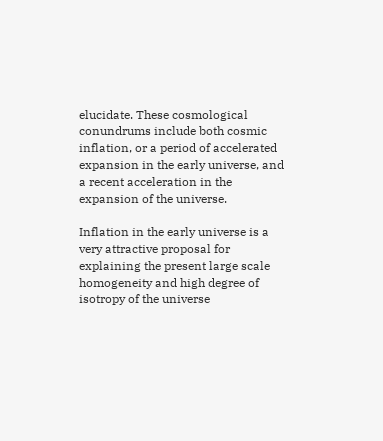elucidate. These cosmological conundrums include both cosmic inflation, or a period of accelerated expansion in the early universe, and a recent acceleration in the expansion of the universe.

Inflation in the early universe is a very attractive proposal for explaining the present large scale homogeneity and high degree of isotropy of the universe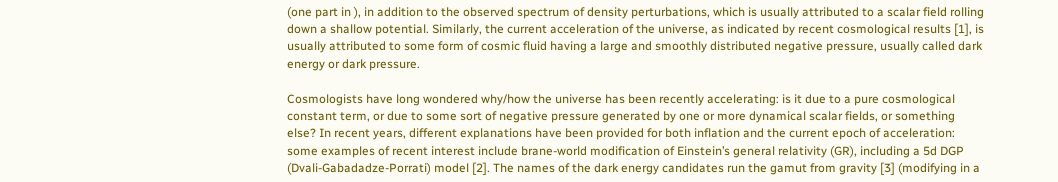(one part in ), in addition to the observed spectrum of density perturbations, which is usually attributed to a scalar field rolling down a shallow potential. Similarly, the current acceleration of the universe, as indicated by recent cosmological results [1], is usually attributed to some form of cosmic fluid having a large and smoothly distributed negative pressure, usually called dark energy or dark pressure.

Cosmologists have long wondered why/how the universe has been recently accelerating: is it due to a pure cosmological constant term, or due to some sort of negative pressure generated by one or more dynamical scalar fields, or something else? In recent years, different explanations have been provided for both inflation and the current epoch of acceleration: some examples of recent interest include brane-world modification of Einstein’s general relativity (GR), including a 5d DGP (Dvali-Gabadadze-Porrati) model [2]. The names of the dark energy candidates run the gamut from gravity [3] (modifying in a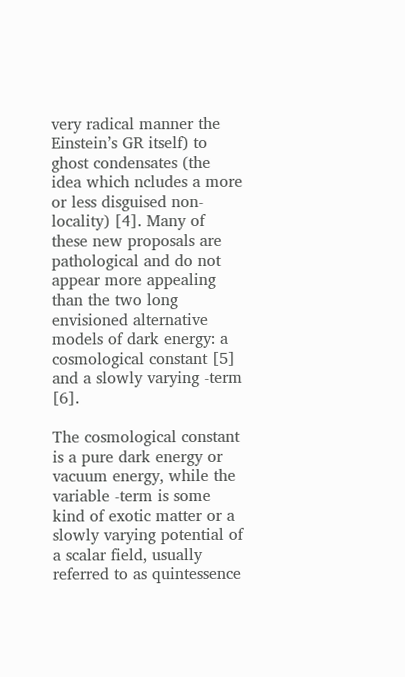very radical manner the Einstein’s GR itself) to ghost condensates (the idea which ncludes a more or less disguised non-locality) [4]. Many of these new proposals are pathological and do not appear more appealing than the two long envisioned alternative models of dark energy: a cosmological constant [5] and a slowly varying -term [6].

The cosmological constant is a pure dark energy or vacuum energy, while the variable -term is some kind of exotic matter or a slowly varying potential of a scalar field, usually referred to as quintessence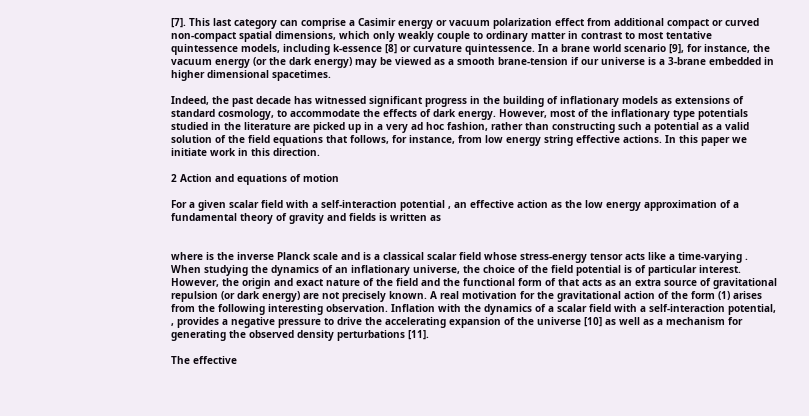[7]. This last category can comprise a Casimir energy or vacuum polarization effect from additional compact or curved non-compact spatial dimensions, which only weakly couple to ordinary matter in contrast to most tentative quintessence models, including k-essence [8] or curvature quintessence. In a brane world scenario [9], for instance, the vacuum energy (or the dark energy) may be viewed as a smooth brane-tension if our universe is a 3-brane embedded in higher dimensional spacetimes.

Indeed, the past decade has witnessed significant progress in the building of inflationary models as extensions of standard cosmology, to accommodate the effects of dark energy. However, most of the inflationary type potentials studied in the literature are picked up in a very ad hoc fashion, rather than constructing such a potential as a valid solution of the field equations that follows, for instance, from low energy string effective actions. In this paper we initiate work in this direction.

2 Action and equations of motion

For a given scalar field with a self-interaction potential , an effective action as the low energy approximation of a fundamental theory of gravity and fields is written as


where is the inverse Planck scale and is a classical scalar field whose stress-energy tensor acts like a time-varying . When studying the dynamics of an inflationary universe, the choice of the field potential is of particular interest. However, the origin and exact nature of the field and the functional form of that acts as an extra source of gravitational repulsion (or dark energy) are not precisely known. A real motivation for the gravitational action of the form (1) arises from the following interesting observation. Inflation with the dynamics of a scalar field with a self-interaction potential, , provides a negative pressure to drive the accelerating expansion of the universe [10] as well as a mechanism for generating the observed density perturbations [11].

The effective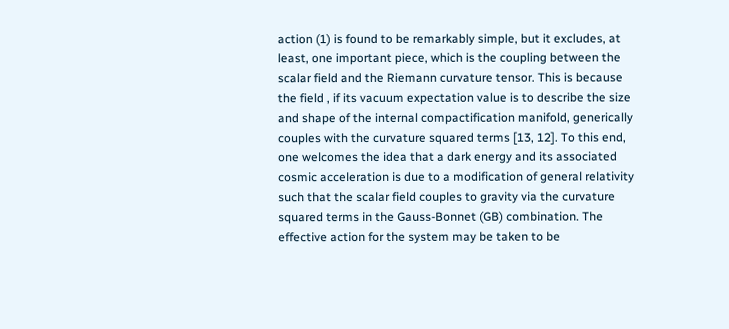action (1) is found to be remarkably simple, but it excludes, at least, one important piece, which is the coupling between the scalar field and the Riemann curvature tensor. This is because the field , if its vacuum expectation value is to describe the size and shape of the internal compactification manifold, generically couples with the curvature squared terms [13, 12]. To this end, one welcomes the idea that a dark energy and its associated cosmic acceleration is due to a modification of general relativity such that the scalar field couples to gravity via the curvature squared terms in the Gauss-Bonnet (GB) combination. The effective action for the system may be taken to be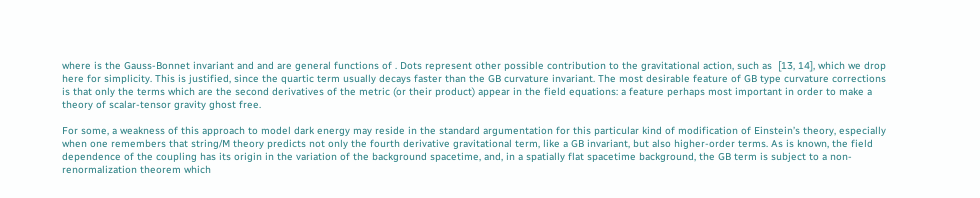where is the Gauss-Bonnet invariant and and are general functions of . Dots represent other possible contribution to the gravitational action, such as  [13, 14], which we drop here for simplicity. This is justified, since the quartic term usually decays faster than the GB curvature invariant. The most desirable feature of GB type curvature corrections is that only the terms which are the second derivatives of the metric (or their product) appear in the field equations: a feature perhaps most important in order to make a theory of scalar-tensor gravity ghost free.

For some, a weakness of this approach to model dark energy may reside in the standard argumentation for this particular kind of modification of Einstein’s theory, especially when one remembers that string/M theory predicts not only the fourth derivative gravitational term, like a GB invariant, but also higher-order terms. As is known, the field dependence of the coupling has its origin in the variation of the background spacetime, and, in a spatially flat spacetime background, the GB term is subject to a non-renormalization theorem which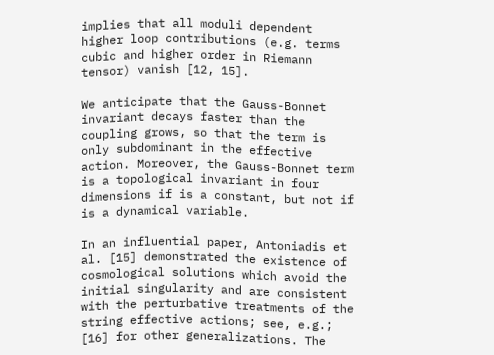implies that all moduli dependent higher loop contributions (e.g. terms cubic and higher order in Riemann tensor) vanish [12, 15].

We anticipate that the Gauss-Bonnet invariant decays faster than the coupling grows, so that the term is only subdominant in the effective action. Moreover, the Gauss-Bonnet term is a topological invariant in four dimensions if is a constant, but not if is a dynamical variable.

In an influential paper, Antoniadis et al. [15] demonstrated the existence of cosmological solutions which avoid the initial singularity and are consistent with the perturbative treatments of the string effective actions; see, e.g.;  [16] for other generalizations. The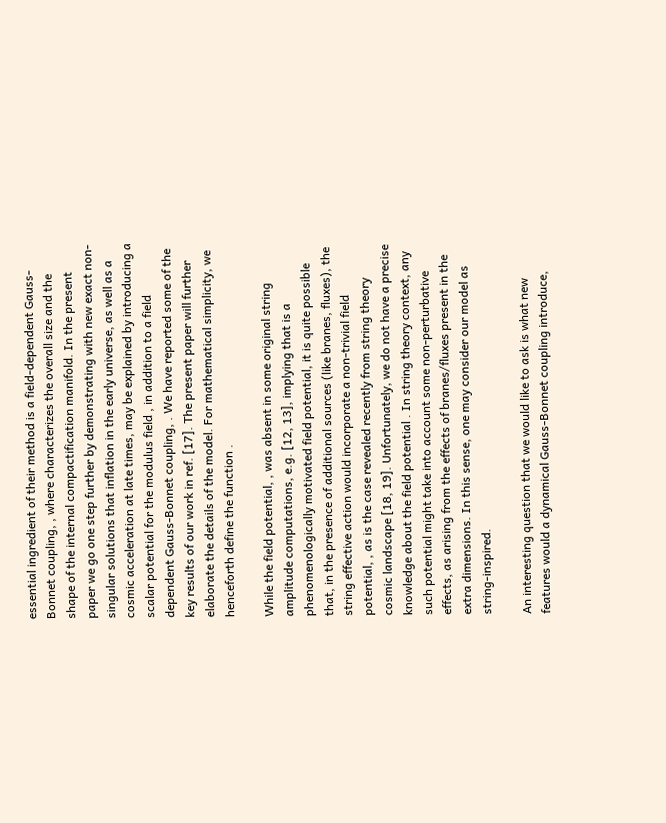essential ingredient of their method is a field-dependent Gauss-Bonnet coupling, , where characterizes the overall size and the shape of the internal compactification manifold. In the present paper we go one step further by demonstrating with new exact non-singular solutions that inflation in the early universe, as well as a cosmic acceleration at late times, may be explained by introducing a scalar potential for the modulus field , in addition to a field dependent Gauss-Bonnet coupling, . We have reported some of the key results of our work in ref. [17]. The present paper will further elaborate the details of the model. For mathematical simplicity, we henceforth define the function .

While the field potential, , was absent in some original string amplitude computations, e.g. [12, 13], implying that is a phenomenologically motivated field potential, it is quite possible that, in the presence of additional sources (like branes, fluxes), the string effective action would incorporate a non-trivial field potential, , as is the case revealed recently from string theory cosmic landscape [18, 19]. Unfortunately, we do not have a precise knowledge about the field potential . In string theory context, any such potential might take into account some non-perturbative effects, as arising from the effects of branes/fluxes present in the extra dimensions. In this sense, one may consider our model as string-inspired.

An interesting question that we would like to ask is what new features would a dynamical Gauss-Bonnet coupling introduce,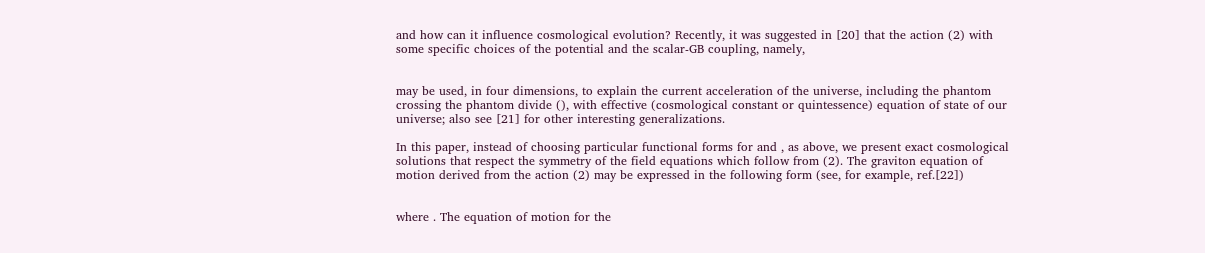and how can it influence cosmological evolution? Recently, it was suggested in [20] that the action (2) with some specific choices of the potential and the scalar-GB coupling, namely,


may be used, in four dimensions, to explain the current acceleration of the universe, including the phantom crossing the phantom divide (), with effective (cosmological constant or quintessence) equation of state of our universe; also see [21] for other interesting generalizations.

In this paper, instead of choosing particular functional forms for and , as above, we present exact cosmological solutions that respect the symmetry of the field equations which follow from (2). The graviton equation of motion derived from the action (2) may be expressed in the following form (see, for example, ref.[22])


where . The equation of motion for the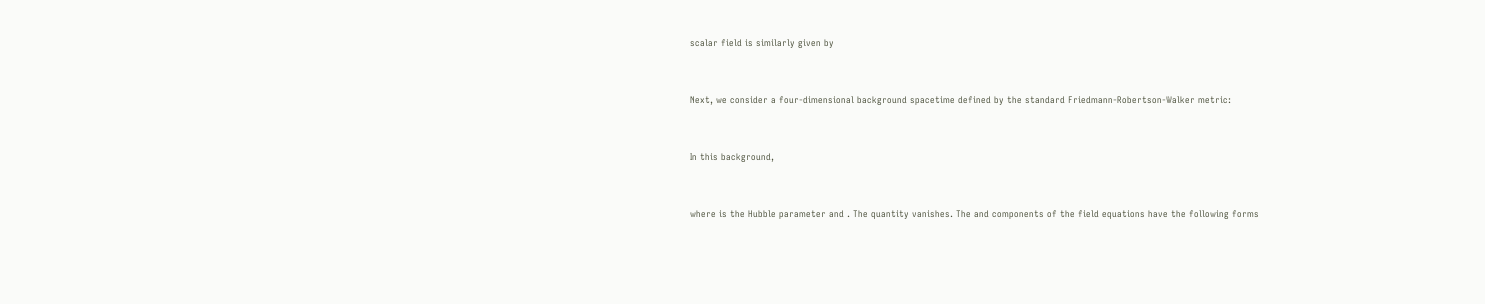scalar field is similarly given by


Next, we consider a four-dimensional background spacetime defined by the standard Friedmann-Robertson-Walker metric:


In this background,


where is the Hubble parameter and . The quantity vanishes. The and components of the field equations have the following forms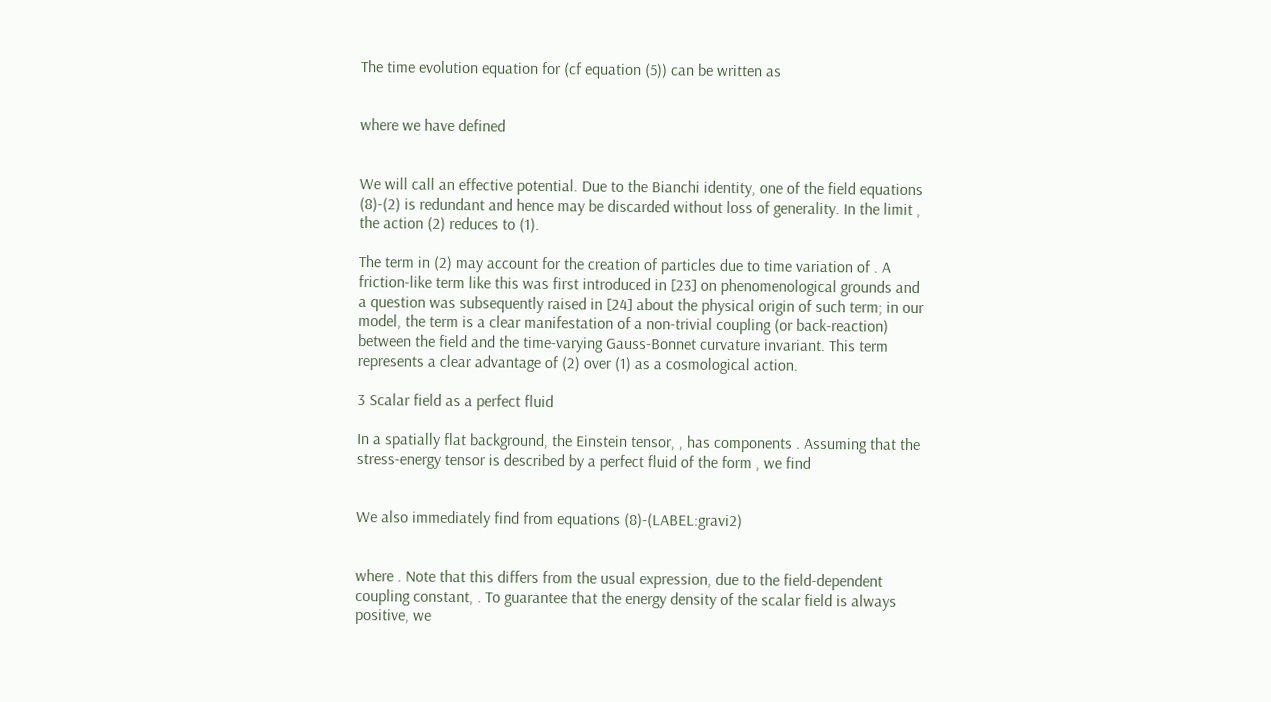The time evolution equation for (cf equation (5)) can be written as


where we have defined


We will call an effective potential. Due to the Bianchi identity, one of the field equations (8)-(2) is redundant and hence may be discarded without loss of generality. In the limit , the action (2) reduces to (1).

The term in (2) may account for the creation of particles due to time variation of . A friction-like term like this was first introduced in [23] on phenomenological grounds and a question was subsequently raised in [24] about the physical origin of such term; in our model, the term is a clear manifestation of a non-trivial coupling (or back-reaction) between the field and the time-varying Gauss-Bonnet curvature invariant. This term represents a clear advantage of (2) over (1) as a cosmological action.

3 Scalar field as a perfect fluid

In a spatially flat background, the Einstein tensor, , has components . Assuming that the stress-energy tensor is described by a perfect fluid of the form , we find


We also immediately find from equations (8)-(LABEL:gravi2)


where . Note that this differs from the usual expression, due to the field-dependent coupling constant, . To guarantee that the energy density of the scalar field is always positive, we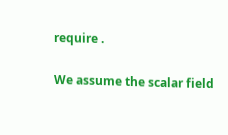require .

We assume the scalar field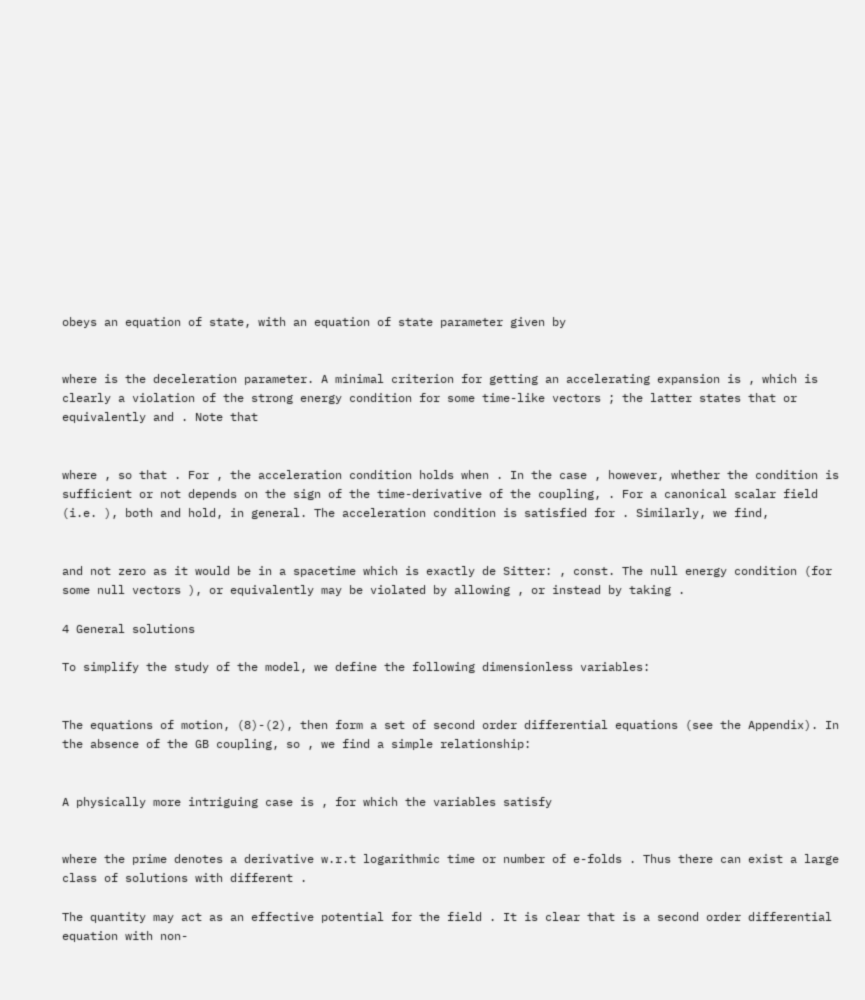obeys an equation of state, with an equation of state parameter given by


where is the deceleration parameter. A minimal criterion for getting an accelerating expansion is , which is clearly a violation of the strong energy condition for some time-like vectors ; the latter states that or equivalently and . Note that


where , so that . For , the acceleration condition holds when . In the case , however, whether the condition is sufficient or not depends on the sign of the time-derivative of the coupling, . For a canonical scalar field (i.e. ), both and hold, in general. The acceleration condition is satisfied for . Similarly, we find,


and not zero as it would be in a spacetime which is exactly de Sitter: , const. The null energy condition (for some null vectors ), or equivalently may be violated by allowing , or instead by taking .

4 General solutions

To simplify the study of the model, we define the following dimensionless variables:


The equations of motion, (8)-(2), then form a set of second order differential equations (see the Appendix). In the absence of the GB coupling, so , we find a simple relationship:


A physically more intriguing case is , for which the variables satisfy


where the prime denotes a derivative w.r.t logarithmic time or number of e-folds . Thus there can exist a large class of solutions with different .

The quantity may act as an effective potential for the field . It is clear that is a second order differential equation with non-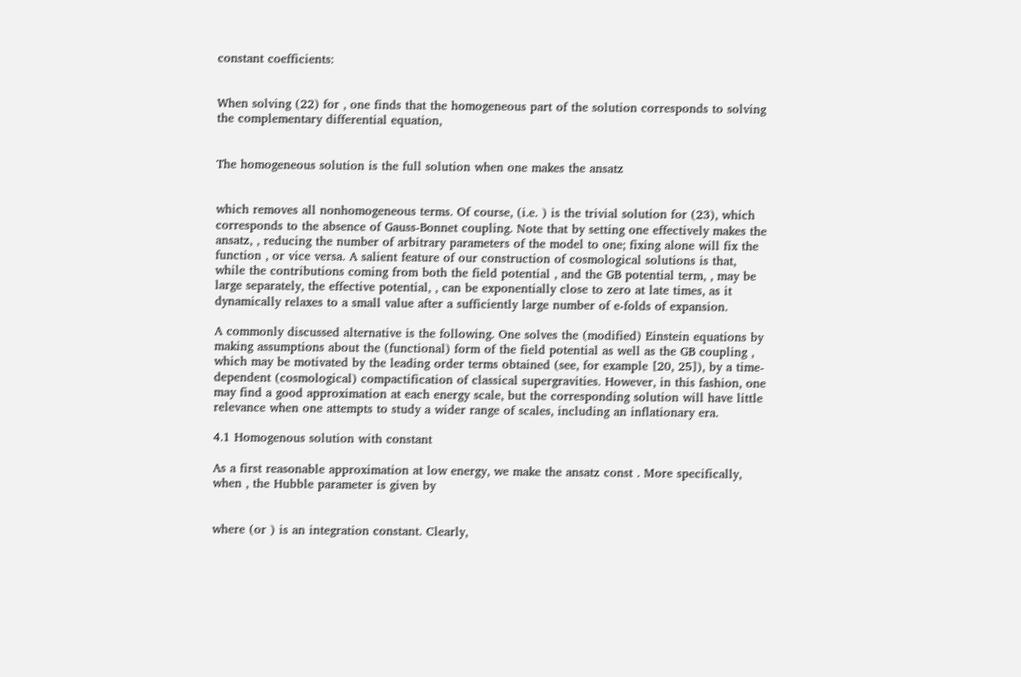constant coefficients:


When solving (22) for , one finds that the homogeneous part of the solution corresponds to solving the complementary differential equation,


The homogeneous solution is the full solution when one makes the ansatz


which removes all nonhomogeneous terms. Of course, (i.e. ) is the trivial solution for (23), which corresponds to the absence of Gauss-Bonnet coupling. Note that by setting one effectively makes the ansatz, , reducing the number of arbitrary parameters of the model to one; fixing alone will fix the function , or vice versa. A salient feature of our construction of cosmological solutions is that, while the contributions coming from both the field potential , and the GB potential term, , may be large separately, the effective potential, , can be exponentially close to zero at late times, as it dynamically relaxes to a small value after a sufficiently large number of e-folds of expansion.

A commonly discussed alternative is the following. One solves the (modified) Einstein equations by making assumptions about the (functional) form of the field potential as well as the GB coupling , which may be motivated by the leading order terms obtained (see, for example [20, 25]), by a time-dependent (cosmological) compactification of classical supergravities. However, in this fashion, one may find a good approximation at each energy scale, but the corresponding solution will have little relevance when one attempts to study a wider range of scales, including an inflationary era.

4.1 Homogenous solution with constant

As a first reasonable approximation at low energy, we make the ansatz const . More specifically, when , the Hubble parameter is given by


where (or ) is an integration constant. Clearly,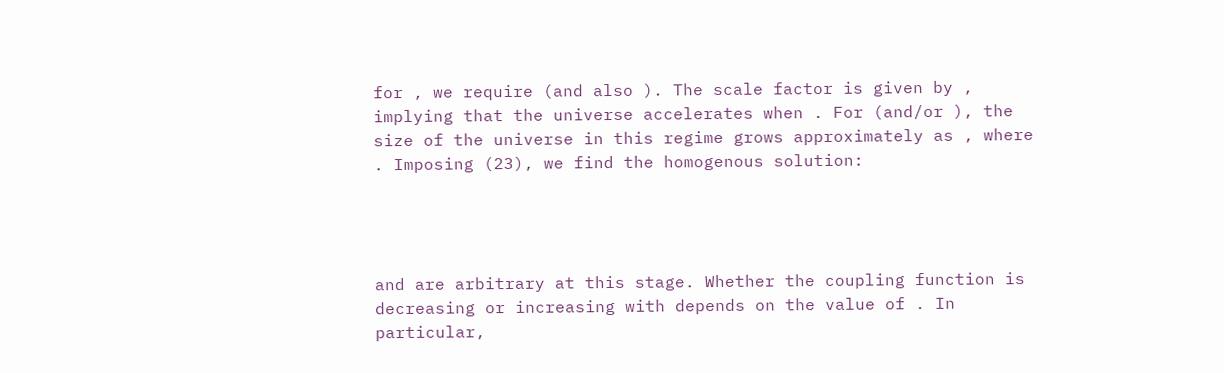for , we require (and also ). The scale factor is given by , implying that the universe accelerates when . For (and/or ), the size of the universe in this regime grows approximately as , where . Imposing (23), we find the homogenous solution:




and are arbitrary at this stage. Whether the coupling function is decreasing or increasing with depends on the value of . In particular,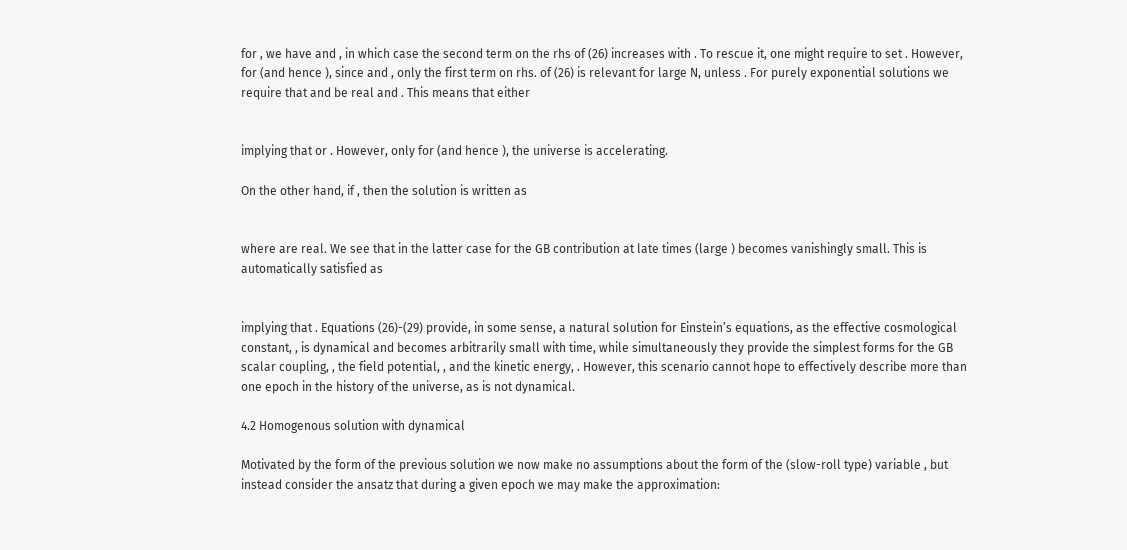for , we have and , in which case the second term on the rhs of (26) increases with . To rescue it, one might require to set . However, for (and hence ), since and , only the first term on rhs. of (26) is relevant for large N, unless . For purely exponential solutions we require that and be real and . This means that either


implying that or . However, only for (and hence ), the universe is accelerating.

On the other hand, if , then the solution is written as


where are real. We see that in the latter case for the GB contribution at late times (large ) becomes vanishingly small. This is automatically satisfied as


implying that . Equations (26)-(29) provide, in some sense, a natural solution for Einstein’s equations, as the effective cosmological constant, , is dynamical and becomes arbitrarily small with time, while simultaneously they provide the simplest forms for the GB scalar coupling, , the field potential, , and the kinetic energy, . However, this scenario cannot hope to effectively describe more than one epoch in the history of the universe, as is not dynamical.

4.2 Homogenous solution with dynamical

Motivated by the form of the previous solution we now make no assumptions about the form of the (slow-roll type) variable , but instead consider the ansatz that during a given epoch we may make the approximation: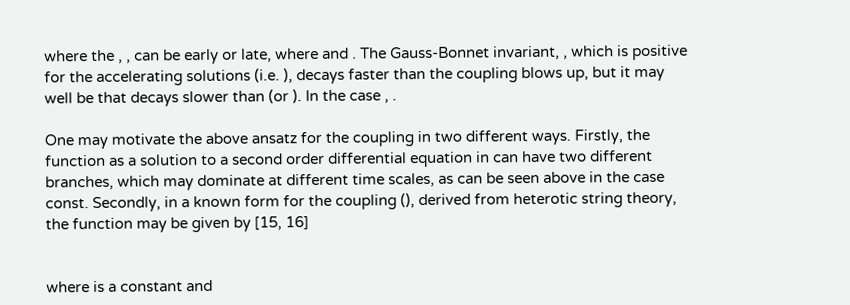where the , , can be early or late, where and . The Gauss-Bonnet invariant, , which is positive for the accelerating solutions (i.e. ), decays faster than the coupling blows up, but it may well be that decays slower than (or ). In the case , .

One may motivate the above ansatz for the coupling in two different ways. Firstly, the function as a solution to a second order differential equation in can have two different branches, which may dominate at different time scales, as can be seen above in the case const. Secondly, in a known form for the coupling (), derived from heterotic string theory, the function may be given by [15, 16]


where is a constant and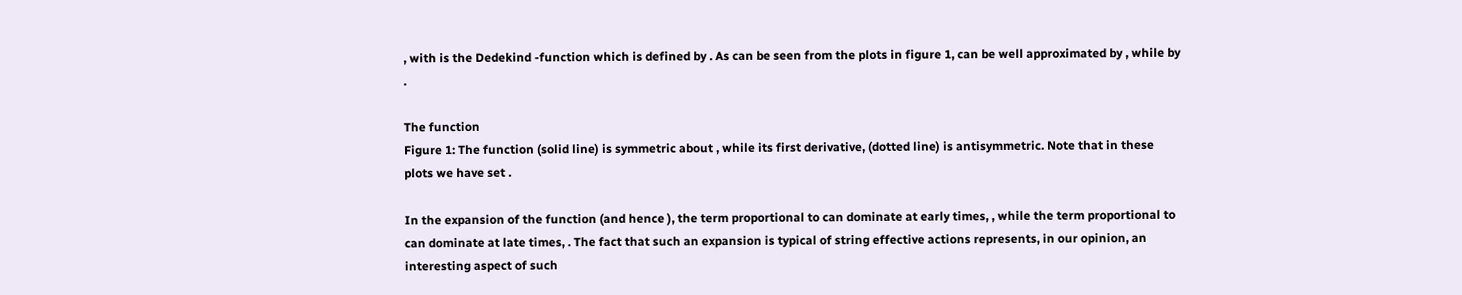, with is the Dedekind -function which is defined by . As can be seen from the plots in figure 1, can be well approximated by , while by .

The function
Figure 1: The function (solid line) is symmetric about , while its first derivative, (dotted line) is antisymmetric. Note that in these plots we have set .

In the expansion of the function (and hence ), the term proportional to can dominate at early times, , while the term proportional to can dominate at late times, . The fact that such an expansion is typical of string effective actions represents, in our opinion, an interesting aspect of such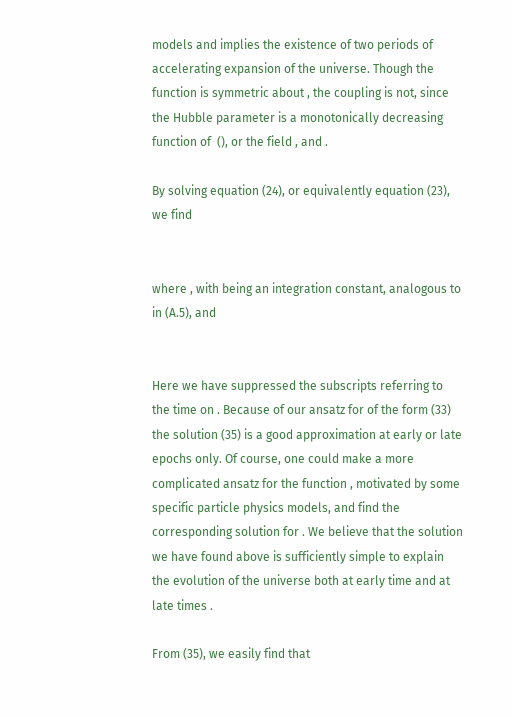models and implies the existence of two periods of accelerating expansion of the universe. Though the function is symmetric about , the coupling is not, since the Hubble parameter is a monotonically decreasing function of  (), or the field , and .

By solving equation (24), or equivalently equation (23), we find


where , with being an integration constant, analogous to in (A.5), and


Here we have suppressed the subscripts referring to the time on . Because of our ansatz for of the form (33) the solution (35) is a good approximation at early or late epochs only. Of course, one could make a more complicated ansatz for the function , motivated by some specific particle physics models, and find the corresponding solution for . We believe that the solution we have found above is sufficiently simple to explain the evolution of the universe both at early time and at late times .

From (35), we easily find that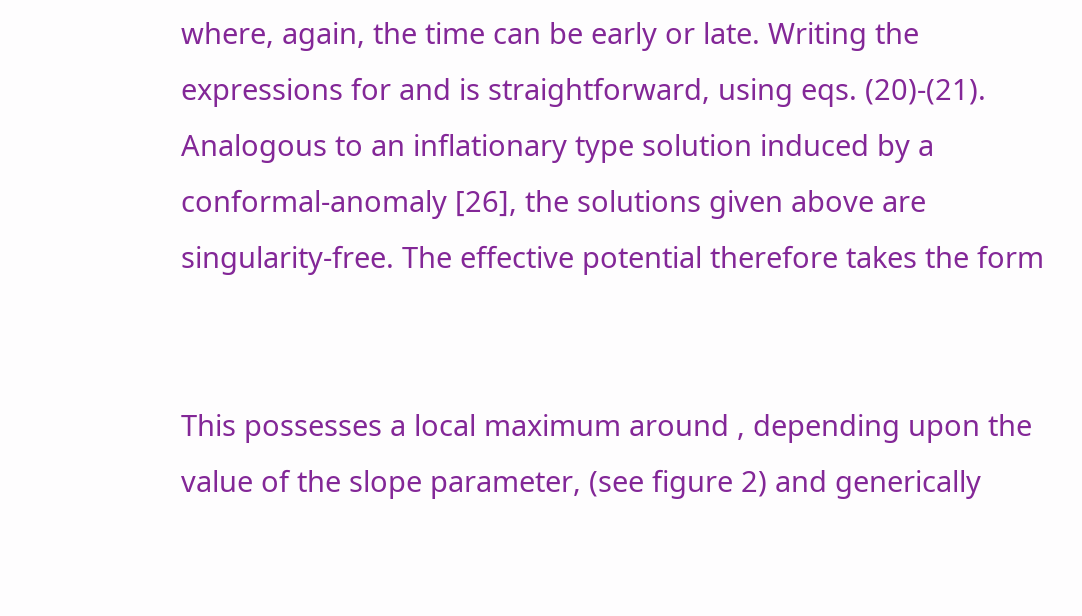where, again, the time can be early or late. Writing the expressions for and is straightforward, using eqs. (20)-(21). Analogous to an inflationary type solution induced by a conformal-anomaly [26], the solutions given above are singularity-free. The effective potential therefore takes the form


This possesses a local maximum around , depending upon the value of the slope parameter, (see figure 2) and generically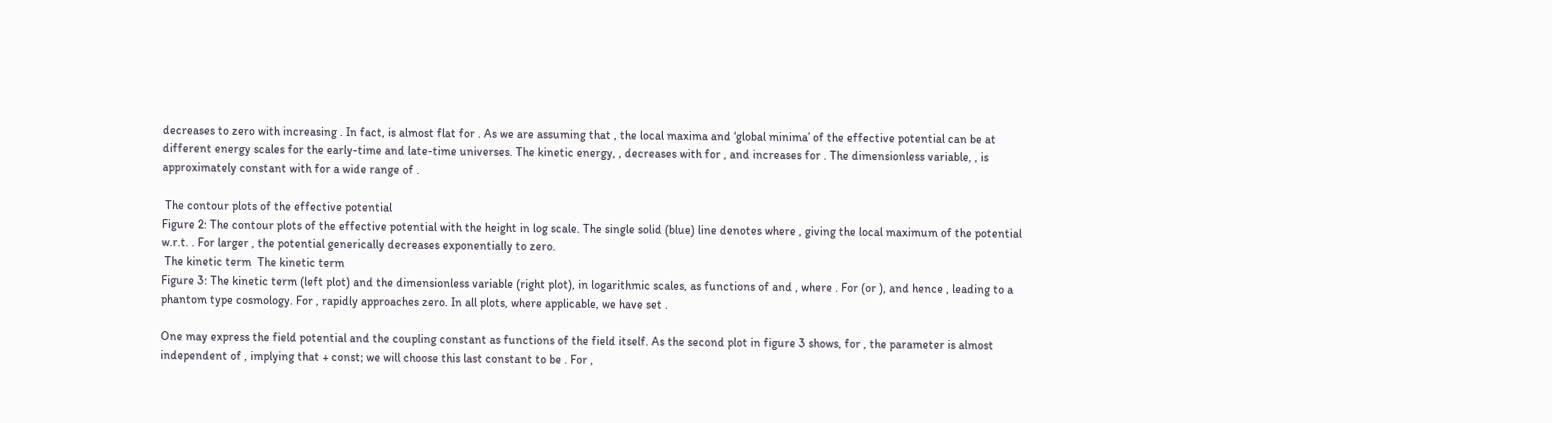decreases to zero with increasing . In fact, is almost flat for . As we are assuming that , the local maxima and ‘global minima’ of the effective potential can be at different energy scales for the early-time and late-time universes. The kinetic energy, , decreases with for , and increases for . The dimensionless variable, , is approximately constant with for a wide range of .

 The contour plots of the effective potential
Figure 2: The contour plots of the effective potential with the height in log scale. The single solid (blue) line denotes where , giving the local maximum of the potential w.r.t. . For larger , the potential generically decreases exponentially to zero.
 The kinetic term  The kinetic term
Figure 3: The kinetic term (left plot) and the dimensionless variable (right plot), in logarithmic scales, as functions of and , where . For (or ), and hence , leading to a phantom type cosmology. For , rapidly approaches zero. In all plots, where applicable, we have set .

One may express the field potential and the coupling constant as functions of the field itself. As the second plot in figure 3 shows, for , the parameter is almost independent of , implying that + const; we will choose this last constant to be . For ,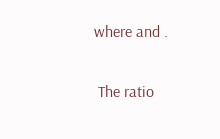where and .

 The ratio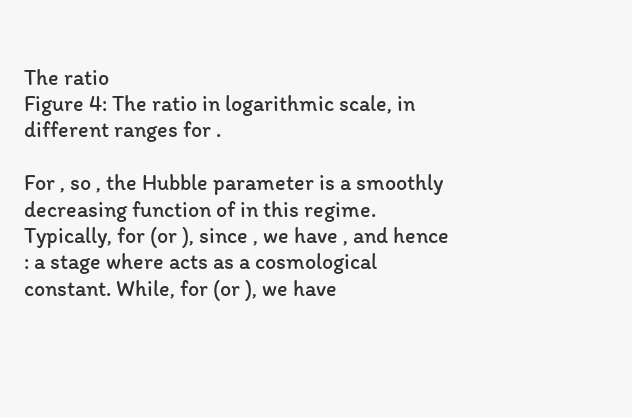The ratio
Figure 4: The ratio in logarithmic scale, in different ranges for .

For , so , the Hubble parameter is a smoothly decreasing function of in this regime. Typically, for (or ), since , we have , and hence : a stage where acts as a cosmological constant. While, for (or ), we have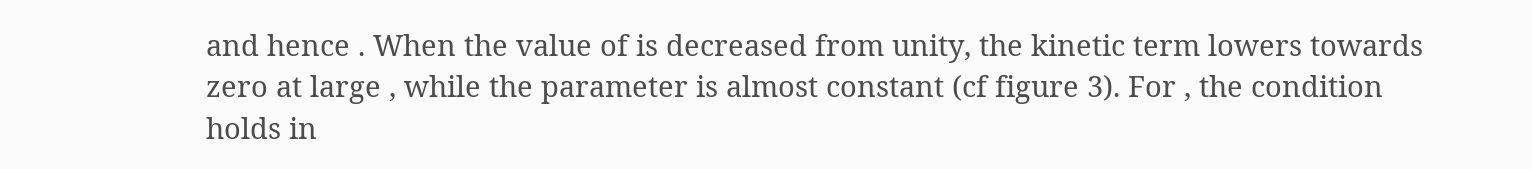and hence . When the value of is decreased from unity, the kinetic term lowers towards zero at large , while the parameter is almost constant (cf figure 3). For , the condition holds in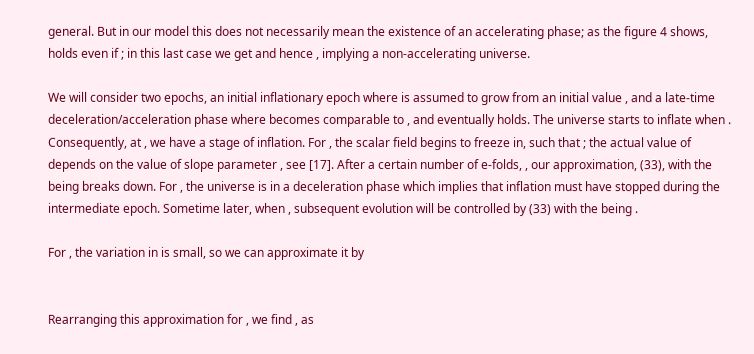general. But in our model this does not necessarily mean the existence of an accelerating phase; as the figure 4 shows, holds even if ; in this last case we get and hence , implying a non-accelerating universe.

We will consider two epochs, an initial inflationary epoch where is assumed to grow from an initial value , and a late-time deceleration/acceleration phase where becomes comparable to , and eventually holds. The universe starts to inflate when . Consequently, at , we have a stage of inflation. For , the scalar field begins to freeze in, such that ; the actual value of depends on the value of slope parameter , see [17]. After a certain number of e-folds, , our approximation, (33), with the being breaks down. For , the universe is in a deceleration phase which implies that inflation must have stopped during the intermediate epoch. Sometime later, when , subsequent evolution will be controlled by (33) with the being .

For , the variation in is small, so we can approximate it by


Rearranging this approximation for , we find , as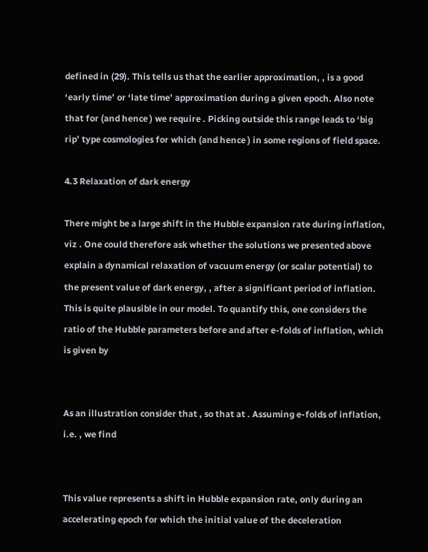defined in (29). This tells us that the earlier approximation, , is a good ‘early time’ or ‘late time’ approximation during a given epoch. Also note that for (and hence ) we require . Picking outside this range leads to ‘big rip’ type cosmologies for which (and hence ) in some regions of field space.

4.3 Relaxation of dark energy

There might be a large shift in the Hubble expansion rate during inflation, viz . One could therefore ask whether the solutions we presented above explain a dynamical relaxation of vacuum energy (or scalar potential) to the present value of dark energy, , after a significant period of inflation. This is quite plausible in our model. To quantify this, one considers the ratio of the Hubble parameters before and after e-folds of inflation, which is given by


As an illustration consider that , so that at . Assuming e-folds of inflation, i.e. , we find


This value represents a shift in Hubble expansion rate, only during an accelerating epoch for which the initial value of the deceleration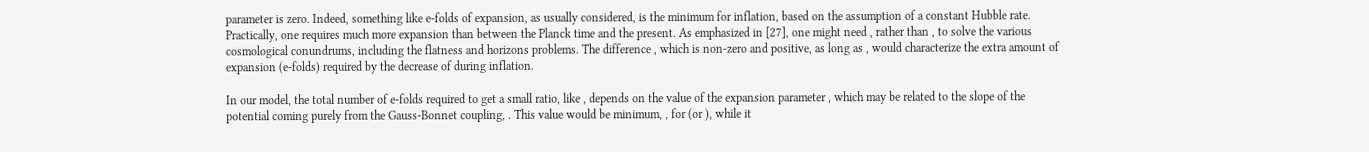parameter is zero. Indeed, something like e-folds of expansion, as usually considered, is the minimum for inflation, based on the assumption of a constant Hubble rate. Practically, one requires much more expansion than between the Planck time and the present. As emphasized in [27], one might need , rather than , to solve the various cosmological conundrums, including the flatness and horizons problems. The difference , which is non-zero and positive, as long as , would characterize the extra amount of expansion (e-folds) required by the decrease of during inflation.

In our model, the total number of e-folds required to get a small ratio, like , depends on the value of the expansion parameter , which may be related to the slope of the potential coming purely from the Gauss-Bonnet coupling, . This value would be minimum, , for (or ), while it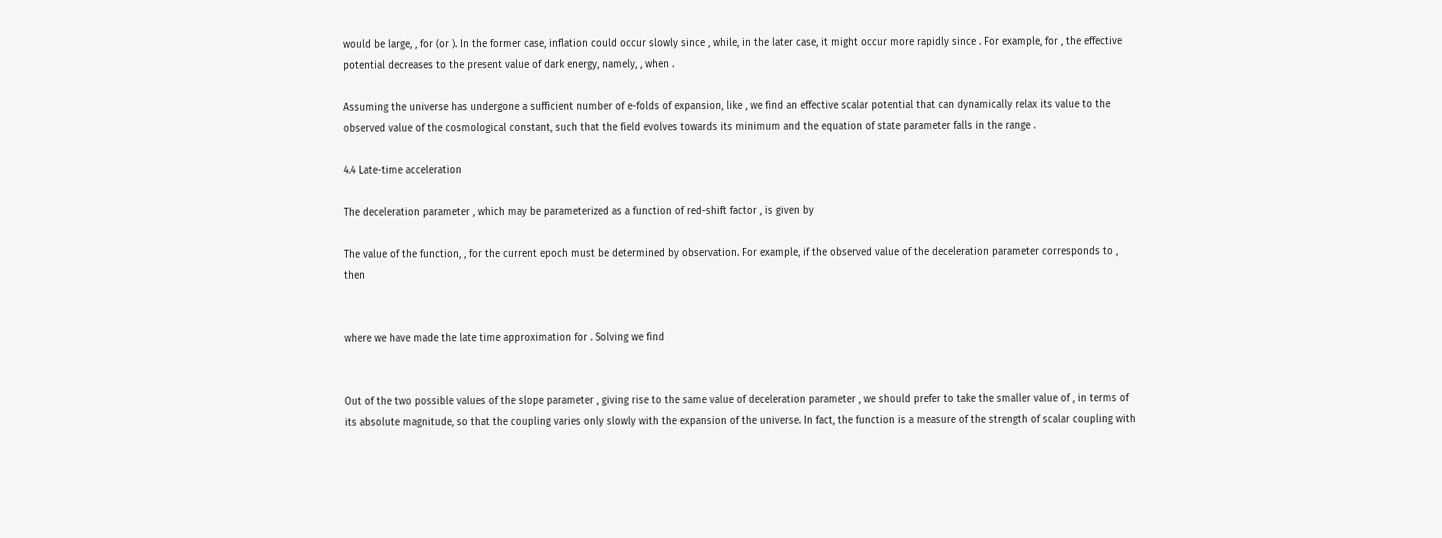would be large, , for (or ). In the former case, inflation could occur slowly since , while, in the later case, it might occur more rapidly since . For example, for , the effective potential decreases to the present value of dark energy, namely, , when .

Assuming the universe has undergone a sufficient number of e-folds of expansion, like , we find an effective scalar potential that can dynamically relax its value to the observed value of the cosmological constant, such that the field evolves towards its minimum and the equation of state parameter falls in the range .

4.4 Late-time acceleration

The deceleration parameter , which may be parameterized as a function of red-shift factor , is given by

The value of the function, , for the current epoch must be determined by observation. For example, if the observed value of the deceleration parameter corresponds to , then


where we have made the late time approximation for . Solving we find


Out of the two possible values of the slope parameter , giving rise to the same value of deceleration parameter , we should prefer to take the smaller value of , in terms of its absolute magnitude, so that the coupling varies only slowly with the expansion of the universe. In fact, the function is a measure of the strength of scalar coupling with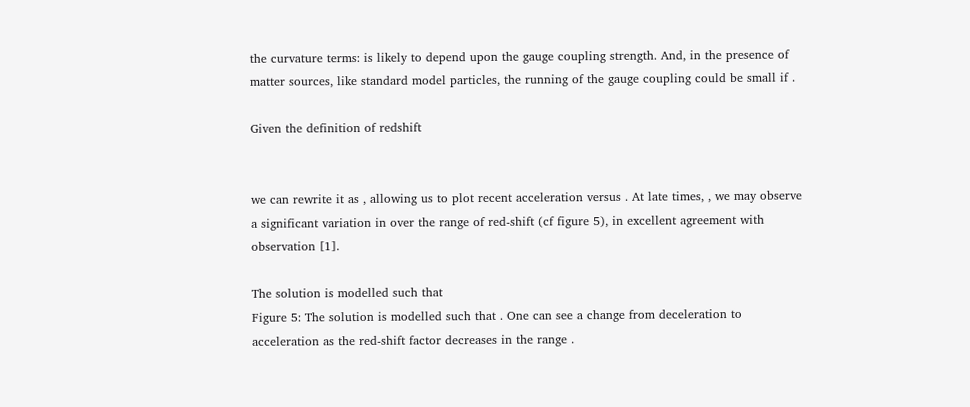the curvature terms: is likely to depend upon the gauge coupling strength. And, in the presence of matter sources, like standard model particles, the running of the gauge coupling could be small if .

Given the definition of redshift


we can rewrite it as , allowing us to plot recent acceleration versus . At late times, , we may observe a significant variation in over the range of red-shift (cf figure 5), in excellent agreement with observation [1].

The solution is modelled such that
Figure 5: The solution is modelled such that . One can see a change from deceleration to acceleration as the red-shift factor decreases in the range .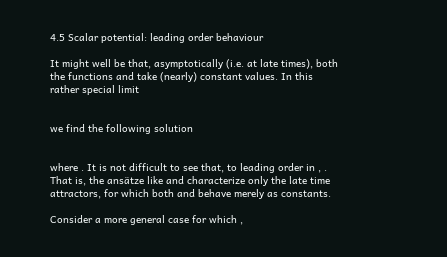4.5 Scalar potential: leading order behaviour

It might well be that, asymptotically (i.e. at late times), both the functions and take (nearly) constant values. In this rather special limit


we find the following solution


where . It is not difficult to see that, to leading order in , . That is, the ansätze like and characterize only the late time attractors, for which both and behave merely as constants.

Consider a more general case for which ,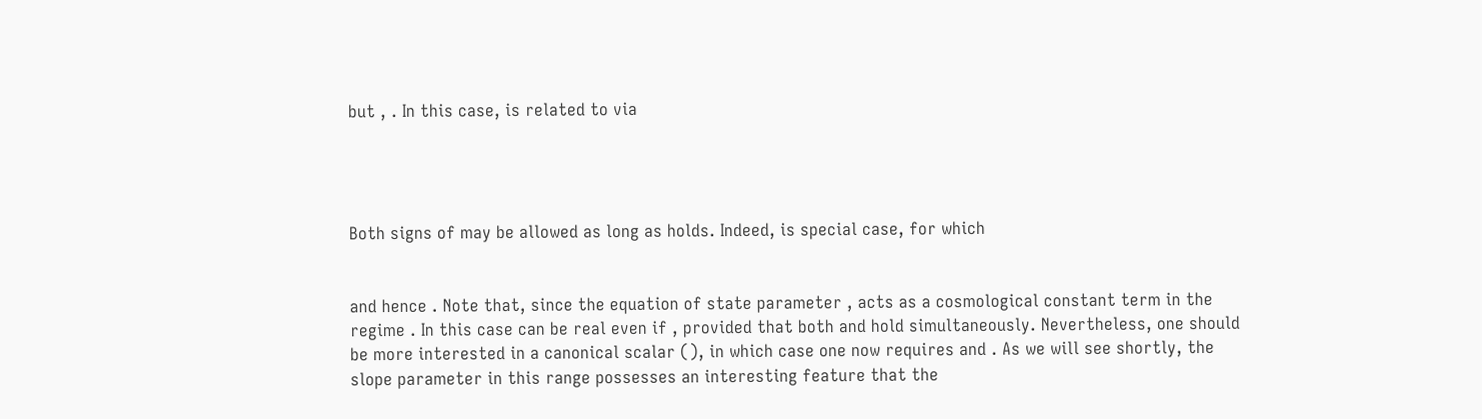but , . In this case, is related to via




Both signs of may be allowed as long as holds. Indeed, is special case, for which


and hence . Note that, since the equation of state parameter , acts as a cosmological constant term in the regime . In this case can be real even if , provided that both and hold simultaneously. Nevertheless, one should be more interested in a canonical scalar (), in which case one now requires and . As we will see shortly, the slope parameter in this range possesses an interesting feature that the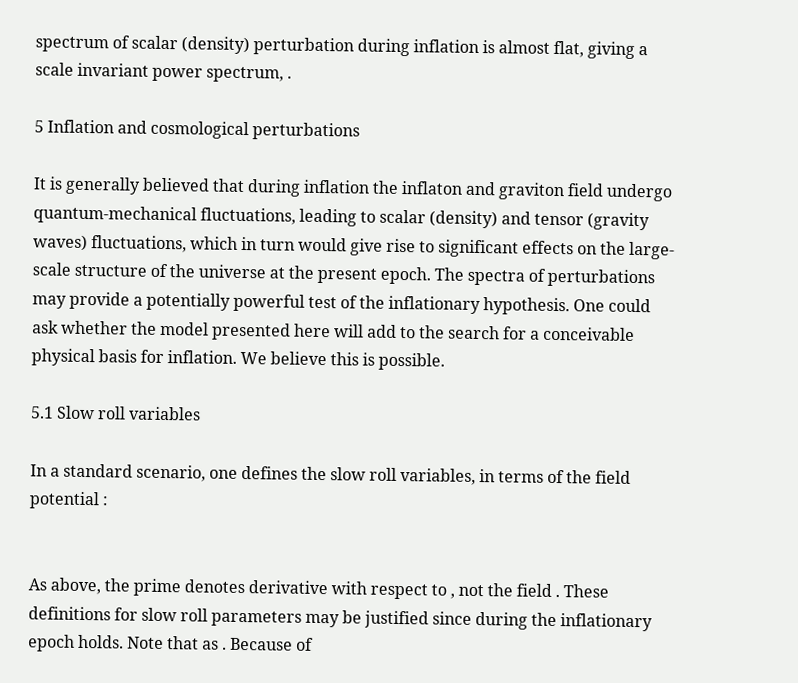spectrum of scalar (density) perturbation during inflation is almost flat, giving a scale invariant power spectrum, .

5 Inflation and cosmological perturbations

It is generally believed that during inflation the inflaton and graviton field undergo quantum-mechanical fluctuations, leading to scalar (density) and tensor (gravity waves) fluctuations, which in turn would give rise to significant effects on the large-scale structure of the universe at the present epoch. The spectra of perturbations may provide a potentially powerful test of the inflationary hypothesis. One could ask whether the model presented here will add to the search for a conceivable physical basis for inflation. We believe this is possible.

5.1 Slow roll variables

In a standard scenario, one defines the slow roll variables, in terms of the field potential :


As above, the prime denotes derivative with respect to , not the field . These definitions for slow roll parameters may be justified since during the inflationary epoch holds. Note that as . Because of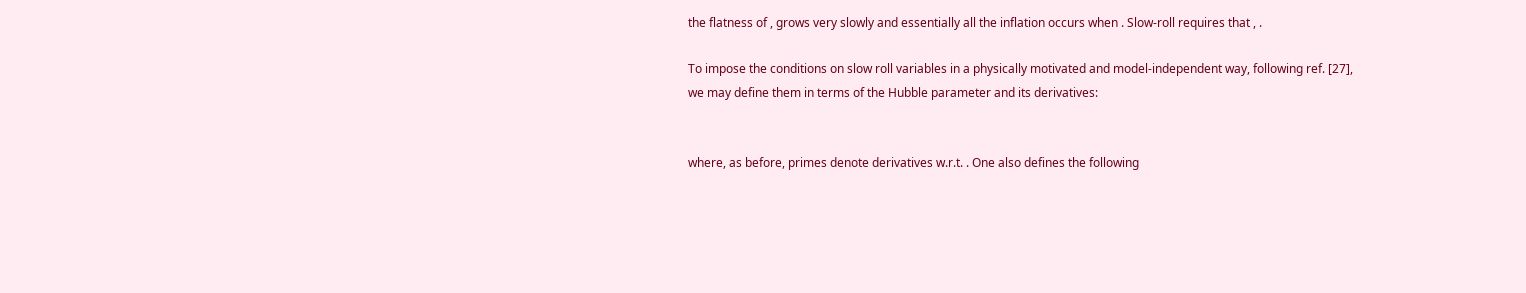the flatness of , grows very slowly and essentially all the inflation occurs when . Slow-roll requires that , .

To impose the conditions on slow roll variables in a physically motivated and model-independent way, following ref. [27], we may define them in terms of the Hubble parameter and its derivatives:


where, as before, primes denote derivatives w.r.t. . One also defines the following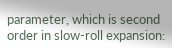parameter, which is second order in slow-roll expansion: